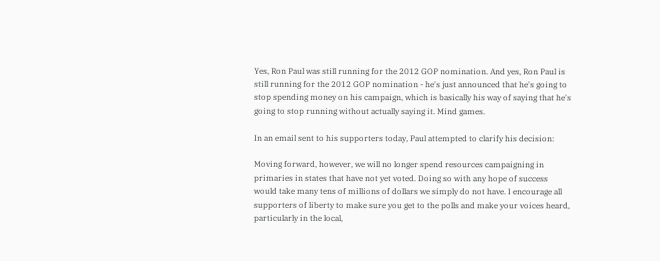Yes, Ron Paul was still running for the 2012 GOP nomination. And yes, Ron Paul is still running for the 2012 GOP nomination - he's just announced that he's going to stop spending money on his campaign, which is basically his way of saying that he's going to stop running without actually saying it. Mind games.

In an email sent to his supporters today, Paul attempted to clarify his decision:

Moving forward, however, we will no longer spend resources campaigning in primaries in states that have not yet voted. Doing so with any hope of success would take many tens of millions of dollars we simply do not have. I encourage all supporters of liberty to make sure you get to the polls and make your voices heard, particularly in the local,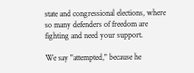state and congressional elections, where so many defenders of freedom are fighting and need your support.

We say "attempted," because he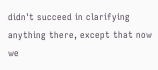didn't succeed in clarifying anything there, except that now we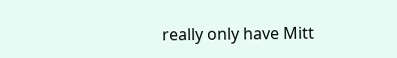really only have Mitt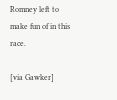Romney left to make fun of in this race.

[via Gawker]